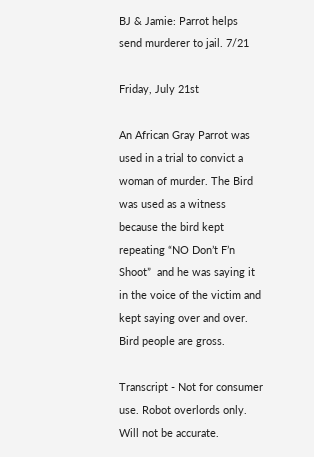BJ & Jamie: Parrot helps send murderer to jail. 7/21

Friday, July 21st

An African Gray Parrot was used in a trial to convict a woman of murder. The Bird was used as a witness because the bird kept repeating “NO Don’t F’n Shoot”  and he was saying it in the voice of the victim and kept saying over and over. Bird people are gross.

Transcript - Not for consumer use. Robot overlords only. Will not be accurate.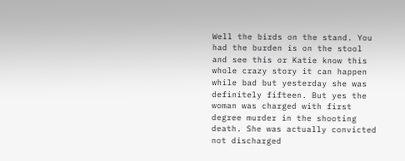Well the birds on the stand. You had the burden is on the stool and see this or Katie know this whole crazy story it can happen while bad but yesterday she was definitely fifteen. But yes the woman was charged with first degree murder in the shooting death. She was actually convicted not discharged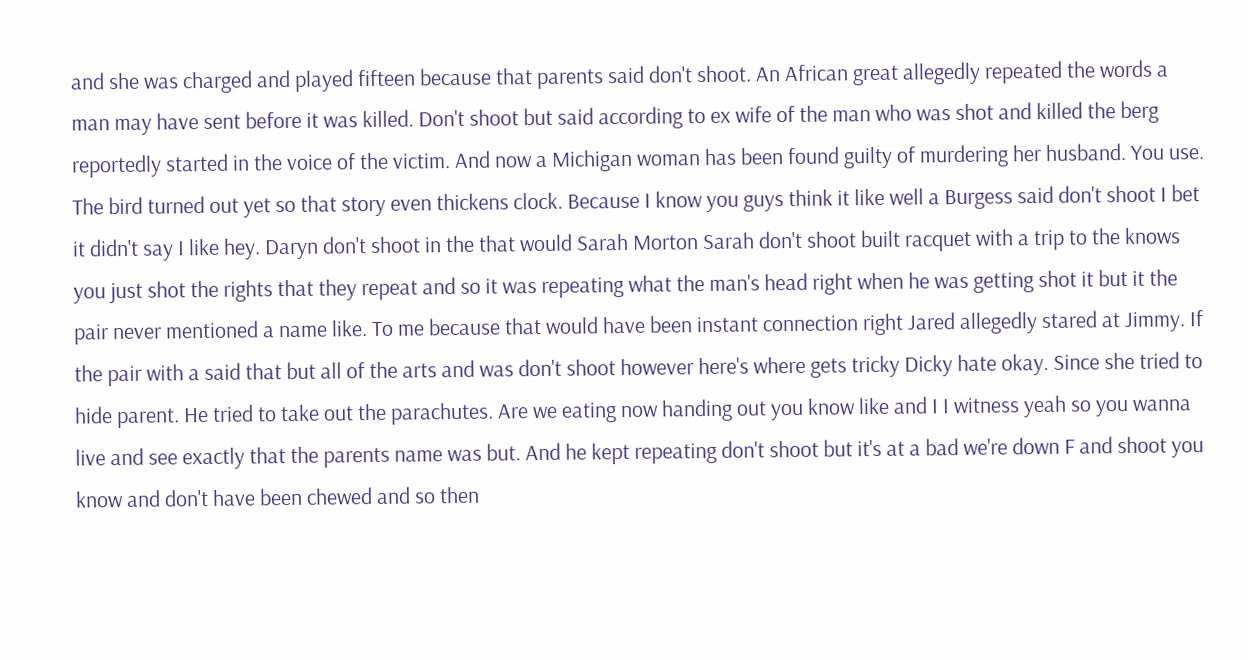and she was charged and played fifteen because that parents said don't shoot. An African great allegedly repeated the words a man may have sent before it was killed. Don't shoot but said according to ex wife of the man who was shot and killed the berg reportedly started in the voice of the victim. And now a Michigan woman has been found guilty of murdering her husband. You use. The bird turned out yet so that story even thickens clock. Because I know you guys think it like well a Burgess said don't shoot I bet it didn't say I like hey. Daryn don't shoot in the that would Sarah Morton Sarah don't shoot built racquet with a trip to the knows you just shot the rights that they repeat and so it was repeating what the man's head right when he was getting shot it but it the pair never mentioned a name like. To me because that would have been instant connection right Jared allegedly stared at Jimmy. If the pair with a said that but all of the arts and was don't shoot however here's where gets tricky Dicky hate okay. Since she tried to hide parent. He tried to take out the parachutes. Are we eating now handing out you know like and I I witness yeah so you wanna live and see exactly that the parents name was but. And he kept repeating don't shoot but it's at a bad we're down F and shoot you know and don't have been chewed and so then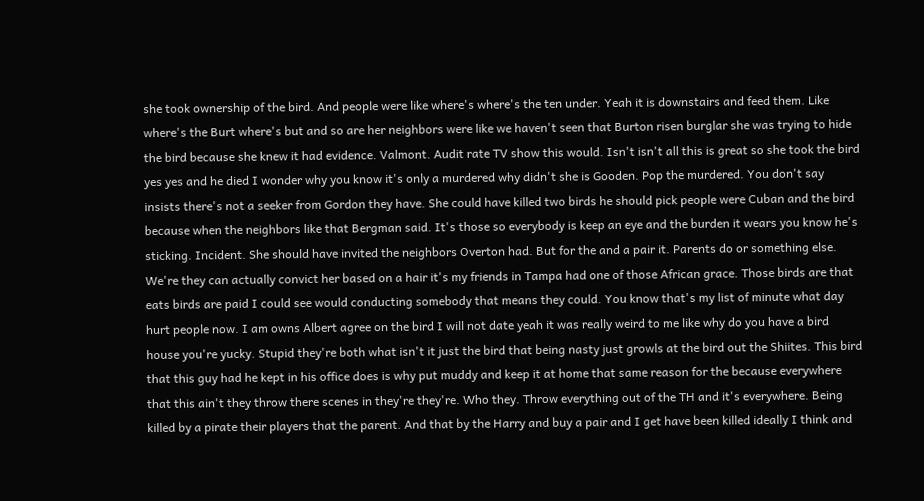she took ownership of the bird. And people were like where's where's the ten under. Yeah it is downstairs and feed them. Like where's the Burt where's but and so are her neighbors were like we haven't seen that Burton risen burglar she was trying to hide the bird because she knew it had evidence. Valmont. Audit rate TV show this would. Isn't isn't all this is great so she took the bird yes yes and he died I wonder why you know it's only a murdered why didn't she is Gooden. Pop the murdered. You don't say insists there's not a seeker from Gordon they have. She could have killed two birds he should pick people were Cuban and the bird because when the neighbors like that Bergman said. It's those so everybody is keep an eye and the burden it wears you know he's sticking. Incident. She should have invited the neighbors Overton had. But for the and a pair it. Parents do or something else. We're they can actually convict her based on a hair it's my friends in Tampa had one of those African grace. Those birds are that eats birds are paid I could see would conducting somebody that means they could. You know that's my list of minute what day hurt people now. I am owns Albert agree on the bird I will not date yeah it was really weird to me like why do you have a bird house you're yucky. Stupid they're both what isn't it just the bird that being nasty just growls at the bird out the Shiites. This bird that this guy had he kept in his office does is why put muddy and keep it at home that same reason for the because everywhere that this ain't they throw there scenes in they're they're. Who they. Throw everything out of the TH and it's everywhere. Being killed by a pirate their players that the parent. And that by the Harry and buy a pair and I get have been killed ideally I think and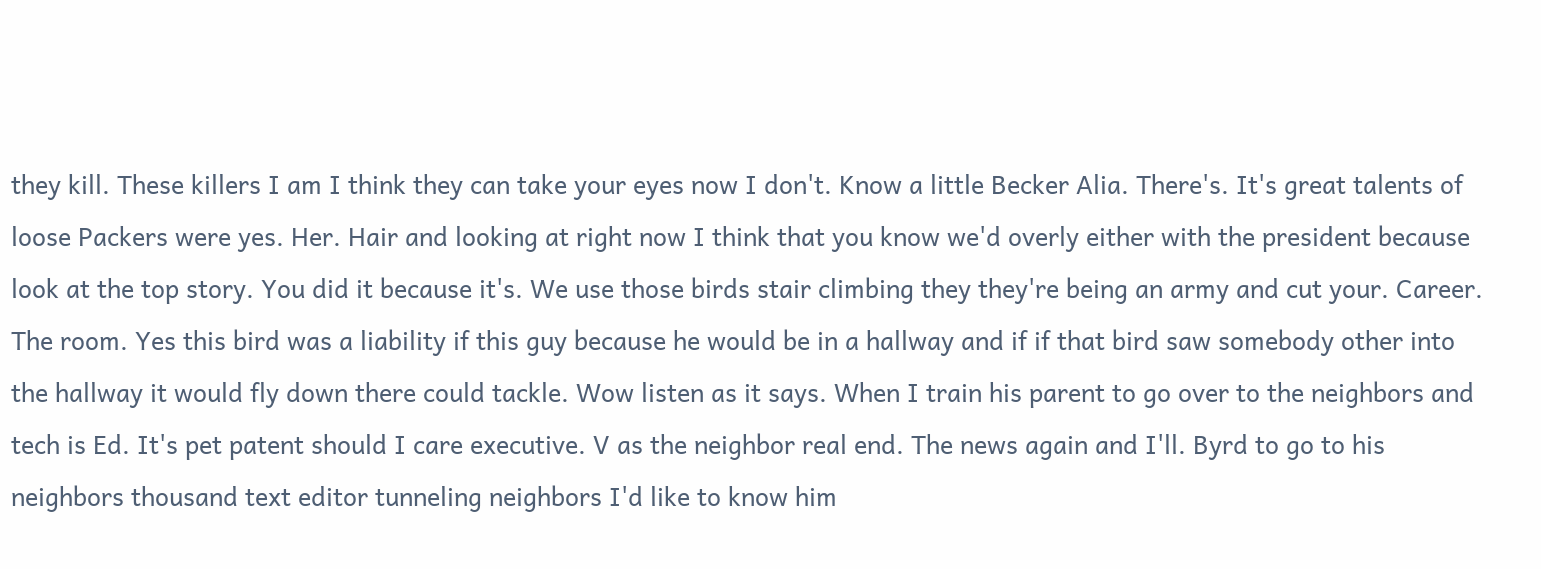they kill. These killers I am I think they can take your eyes now I don't. Know a little Becker Alia. There's. It's great talents of loose Packers were yes. Her. Hair and looking at right now I think that you know we'd overly either with the president because look at the top story. You did it because it's. We use those birds stair climbing they they're being an army and cut your. Career. The room. Yes this bird was a liability if this guy because he would be in a hallway and if if that bird saw somebody other into the hallway it would fly down there could tackle. Wow listen as it says. When I train his parent to go over to the neighbors and tech is Ed. It's pet patent should I care executive. V as the neighbor real end. The news again and I'll. Byrd to go to his neighbors thousand text editor tunneling neighbors I'd like to know him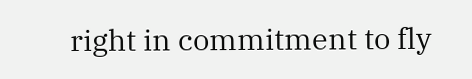right in commitment to fly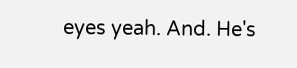eyes yeah. And. He's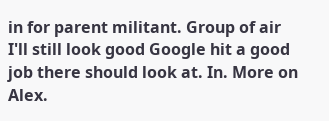in for parent militant. Group of air I'll still look good Google hit a good job there should look at. In. More on Alex.